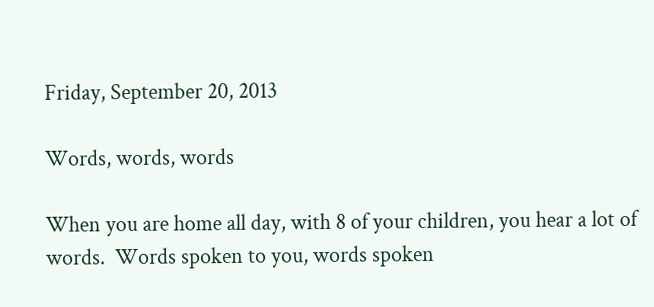Friday, September 20, 2013

Words, words, words

When you are home all day, with 8 of your children, you hear a lot of words.  Words spoken to you, words spoken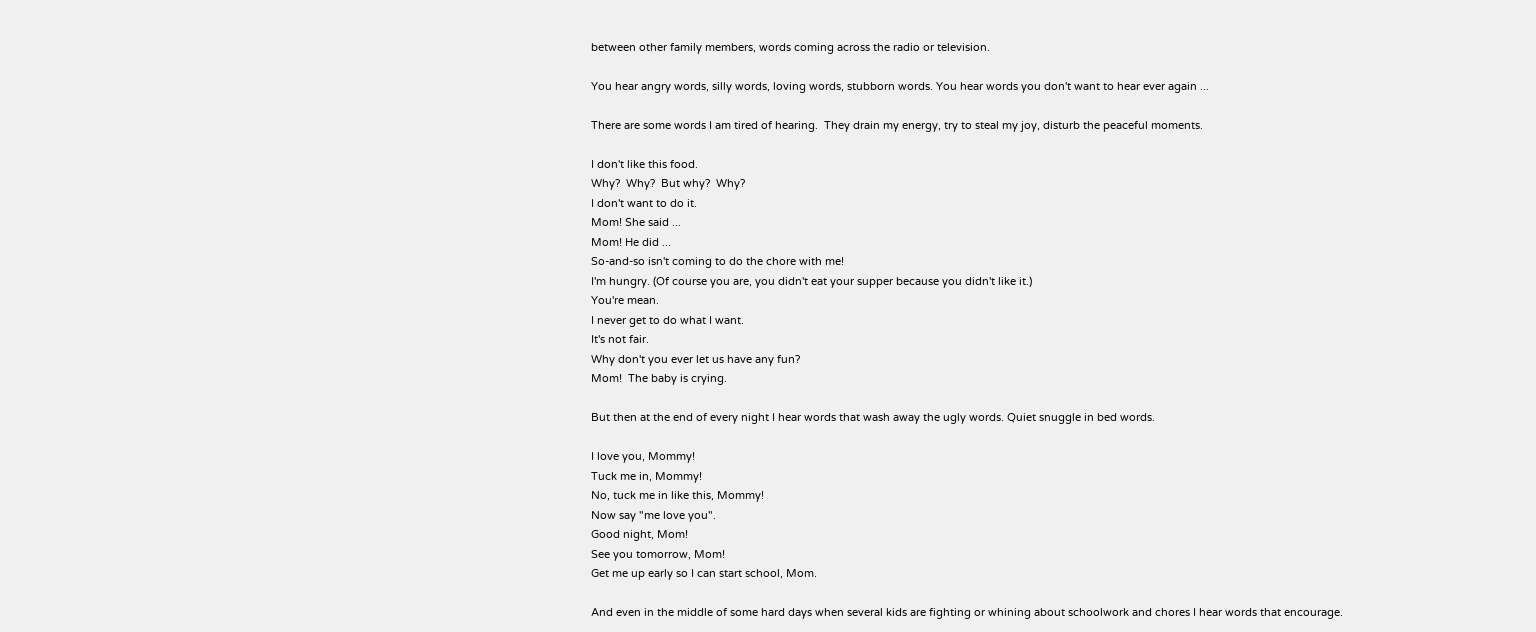between other family members, words coming across the radio or television.

You hear angry words, silly words, loving words, stubborn words. You hear words you don't want to hear ever again ...

There are some words I am tired of hearing.  They drain my energy, try to steal my joy, disturb the peaceful moments.

I don't like this food.
Why?  Why?  But why?  Why?
I don't want to do it.
Mom! She said ...
Mom! He did ...
So-and-so isn't coming to do the chore with me!
I'm hungry. (Of course you are, you didn't eat your supper because you didn't like it.)
You're mean.
I never get to do what I want.
It's not fair.
Why don't you ever let us have any fun?
Mom!  The baby is crying.

But then at the end of every night I hear words that wash away the ugly words. Quiet snuggle in bed words.

I love you, Mommy!
Tuck me in, Mommy!
No, tuck me in like this, Mommy!
Now say "me love you".
Good night, Mom!
See you tomorrow, Mom!
Get me up early so I can start school, Mom.

And even in the middle of some hard days when several kids are fighting or whining about schoolwork and chores I hear words that encourage.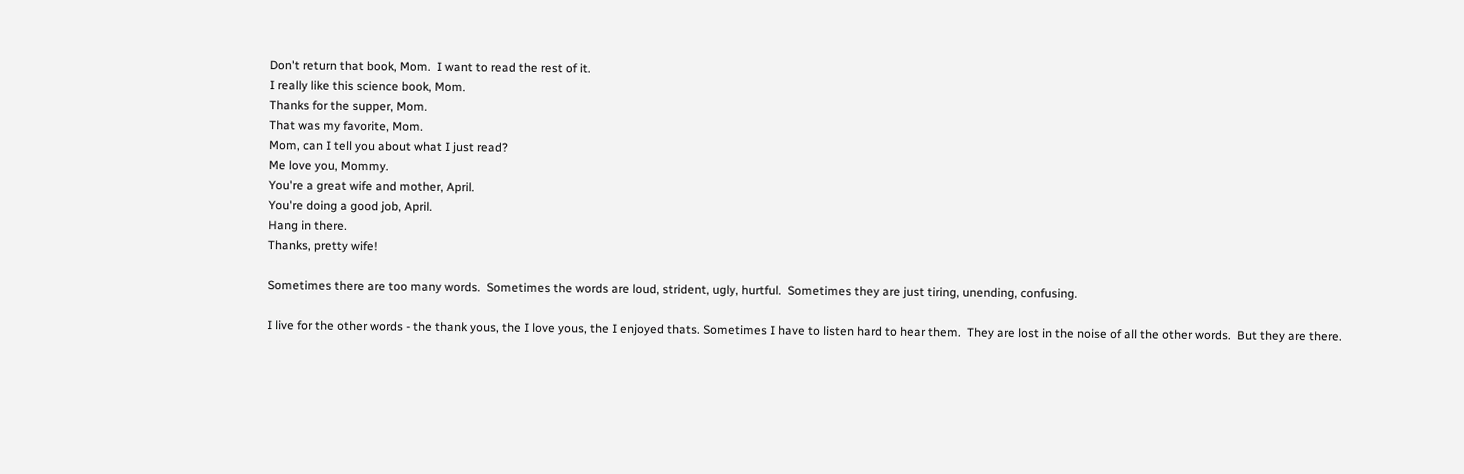Don't return that book, Mom.  I want to read the rest of it.
I really like this science book, Mom.
Thanks for the supper, Mom.
That was my favorite, Mom.
Mom, can I tell you about what I just read?
Me love you, Mommy.
You're a great wife and mother, April.
You're doing a good job, April.
Hang in there.
Thanks, pretty wife!

Sometimes there are too many words.  Sometimes the words are loud, strident, ugly, hurtful.  Sometimes they are just tiring, unending, confusing.

I live for the other words - the thank yous, the I love yous, the I enjoyed thats. Sometimes I have to listen hard to hear them.  They are lost in the noise of all the other words.  But they are there.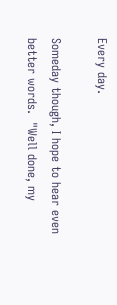Every day.

Someday though, I hope to hear even better words.  "Well done, my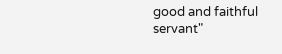good and faithful servant"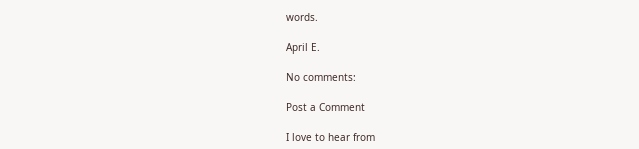words.

April E.

No comments:

Post a Comment

I love to hear from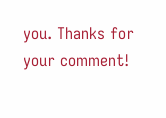you. Thanks for your comment!